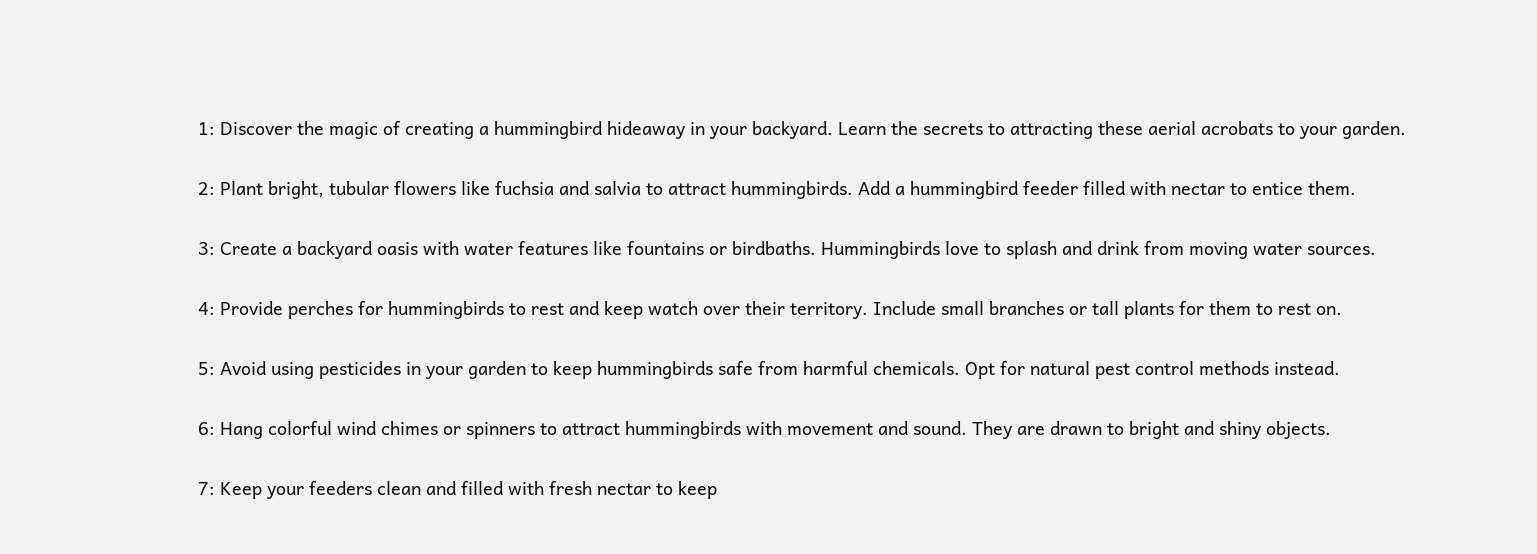1: Discover the magic of creating a hummingbird hideaway in your backyard. Learn the secrets to attracting these aerial acrobats to your garden.

2: Plant bright, tubular flowers like fuchsia and salvia to attract hummingbirds. Add a hummingbird feeder filled with nectar to entice them.

3: Create a backyard oasis with water features like fountains or birdbaths. Hummingbirds love to splash and drink from moving water sources.

4: Provide perches for hummingbirds to rest and keep watch over their territory. Include small branches or tall plants for them to rest on.

5: Avoid using pesticides in your garden to keep hummingbirds safe from harmful chemicals. Opt for natural pest control methods instead.

6: Hang colorful wind chimes or spinners to attract hummingbirds with movement and sound. They are drawn to bright and shiny objects.

7: Keep your feeders clean and filled with fresh nectar to keep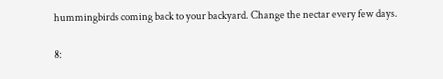hummingbirds coming back to your backyard. Change the nectar every few days.

8: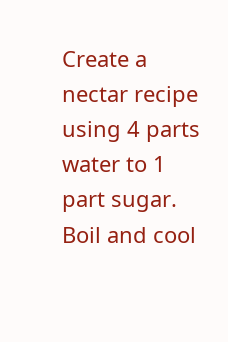Create a nectar recipe using 4 parts water to 1 part sugar. Boil and cool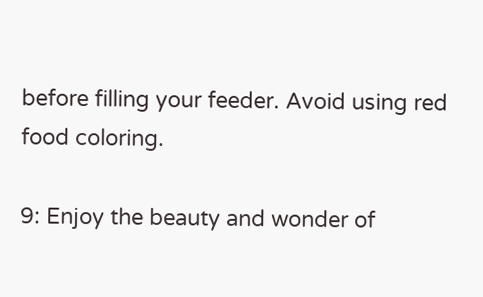before filling your feeder. Avoid using red food coloring.

9: Enjoy the beauty and wonder of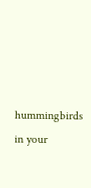hummingbirds in your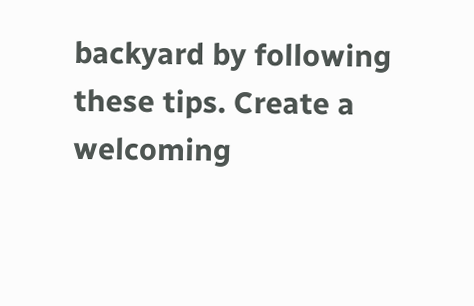backyard by following these tips. Create a welcoming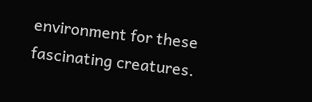environment for these fascinating creatures.